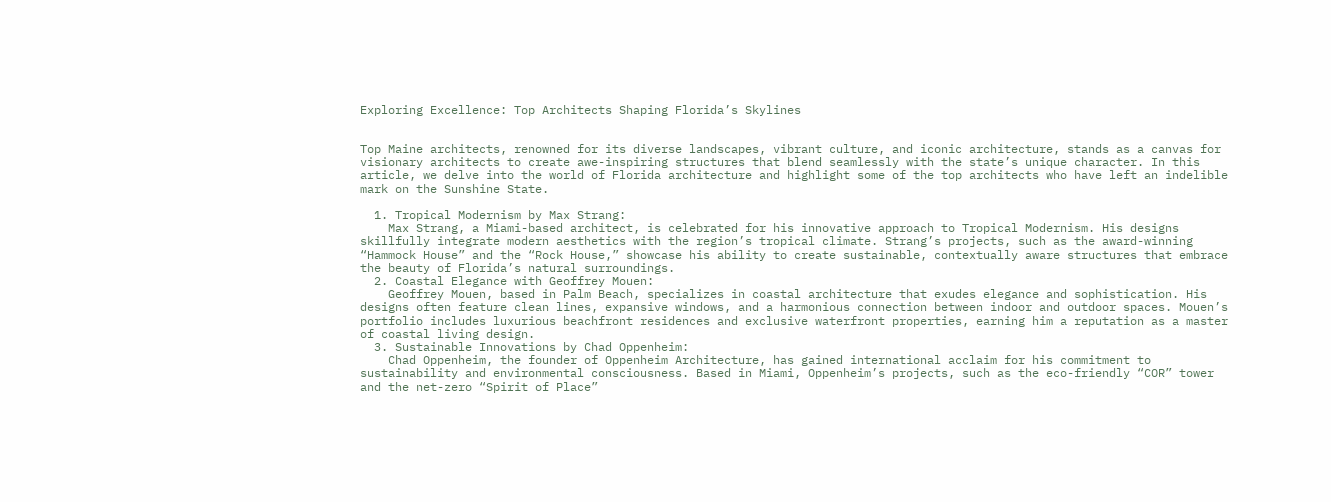Exploring Excellence: Top Architects Shaping Florida’s Skylines


Top Maine architects, renowned for its diverse landscapes, vibrant culture, and iconic architecture, stands as a canvas for visionary architects to create awe-inspiring structures that blend seamlessly with the state’s unique character. In this article, we delve into the world of Florida architecture and highlight some of the top architects who have left an indelible mark on the Sunshine State.

  1. Tropical Modernism by Max Strang:
    Max Strang, a Miami-based architect, is celebrated for his innovative approach to Tropical Modernism. His designs skillfully integrate modern aesthetics with the region’s tropical climate. Strang’s projects, such as the award-winning “Hammock House” and the “Rock House,” showcase his ability to create sustainable, contextually aware structures that embrace the beauty of Florida’s natural surroundings.
  2. Coastal Elegance with Geoffrey Mouen:
    Geoffrey Mouen, based in Palm Beach, specializes in coastal architecture that exudes elegance and sophistication. His designs often feature clean lines, expansive windows, and a harmonious connection between indoor and outdoor spaces. Mouen’s portfolio includes luxurious beachfront residences and exclusive waterfront properties, earning him a reputation as a master of coastal living design.
  3. Sustainable Innovations by Chad Oppenheim:
    Chad Oppenheim, the founder of Oppenheim Architecture, has gained international acclaim for his commitment to sustainability and environmental consciousness. Based in Miami, Oppenheim’s projects, such as the eco-friendly “COR” tower and the net-zero “Spirit of Place”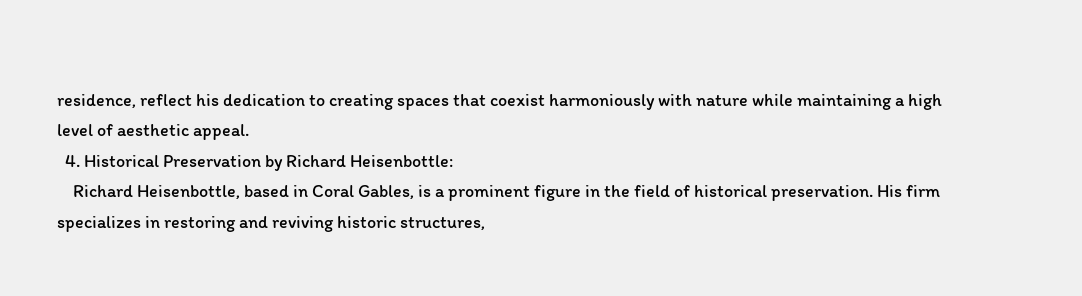residence, reflect his dedication to creating spaces that coexist harmoniously with nature while maintaining a high level of aesthetic appeal.
  4. Historical Preservation by Richard Heisenbottle:
    Richard Heisenbottle, based in Coral Gables, is a prominent figure in the field of historical preservation. His firm specializes in restoring and reviving historic structures,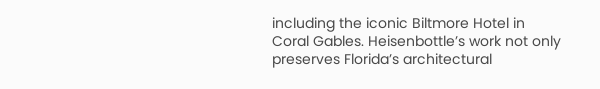including the iconic Biltmore Hotel in Coral Gables. Heisenbottle’s work not only preserves Florida’s architectural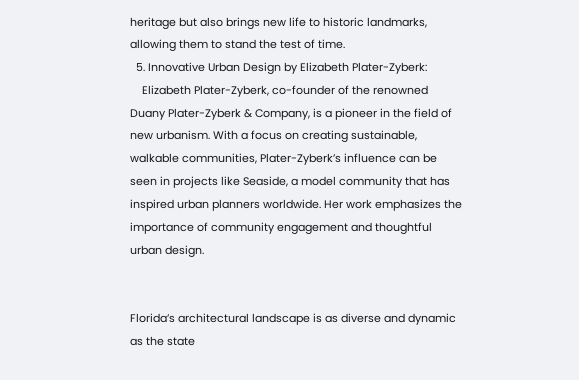heritage but also brings new life to historic landmarks, allowing them to stand the test of time.
  5. Innovative Urban Design by Elizabeth Plater-Zyberk:
    Elizabeth Plater-Zyberk, co-founder of the renowned Duany Plater-Zyberk & Company, is a pioneer in the field of new urbanism. With a focus on creating sustainable, walkable communities, Plater-Zyberk’s influence can be seen in projects like Seaside, a model community that has inspired urban planners worldwide. Her work emphasizes the importance of community engagement and thoughtful urban design.


Florida’s architectural landscape is as diverse and dynamic as the state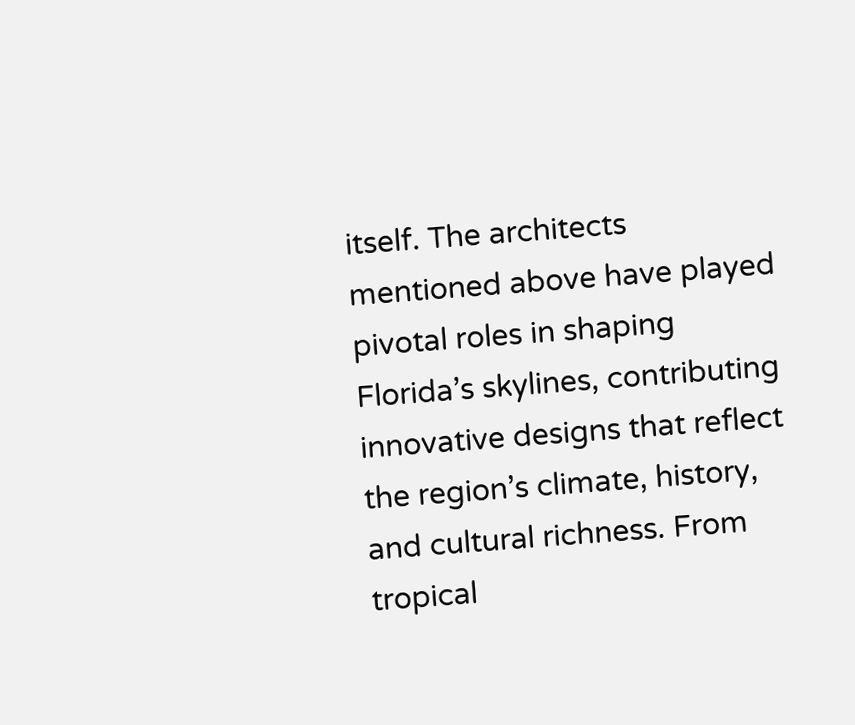itself. The architects mentioned above have played pivotal roles in shaping Florida’s skylines, contributing innovative designs that reflect the region’s climate, history, and cultural richness. From tropical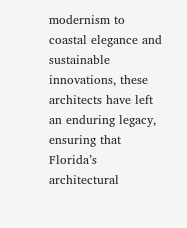modernism to coastal elegance and sustainable innovations, these architects have left an enduring legacy, ensuring that Florida’s architectural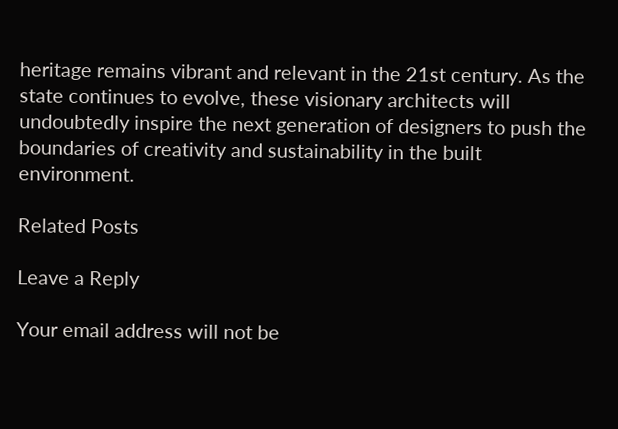heritage remains vibrant and relevant in the 21st century. As the state continues to evolve, these visionary architects will undoubtedly inspire the next generation of designers to push the boundaries of creativity and sustainability in the built environment.

Related Posts

Leave a Reply

Your email address will not be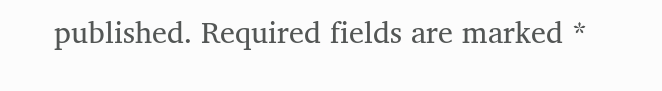published. Required fields are marked *